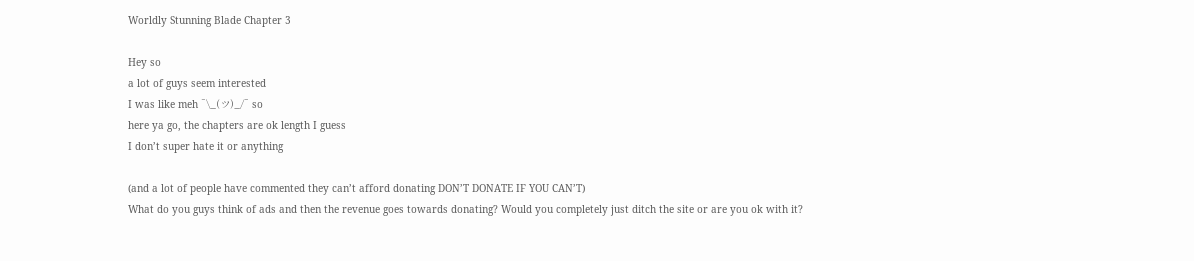Worldly Stunning Blade Chapter 3

Hey so
a lot of guys seem interested
I was like meh ¯\_(ツ)_/¯ so
here ya go, the chapters are ok length I guess
I don’t super hate it or anything

(and a lot of people have commented they can’t afford donating DON’T DONATE IF YOU CAN’T)
What do you guys think of ads and then the revenue goes towards donating? Would you completely just ditch the site or are you ok with it?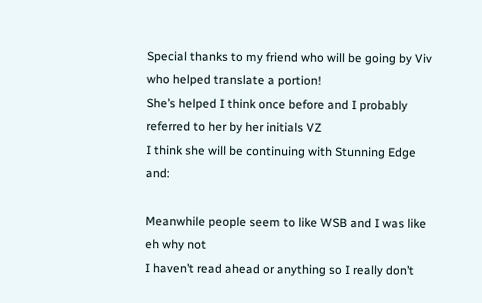Special thanks to my friend who will be going by Viv who helped translate a portion!
She’s helped I think once before and I probably referred to her by her initials VZ
I think she will be continuing with Stunning Edge and:

Meanwhile people seem to like WSB and I was like eh why not
I haven’t read ahead or anything so I really don’t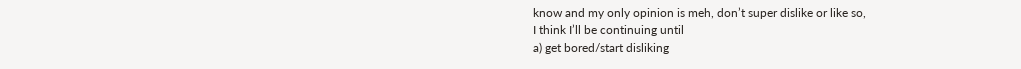know and my only opinion is meh, don’t super dislike or like so,
I think I’ll be continuing until
a) get bored/start disliking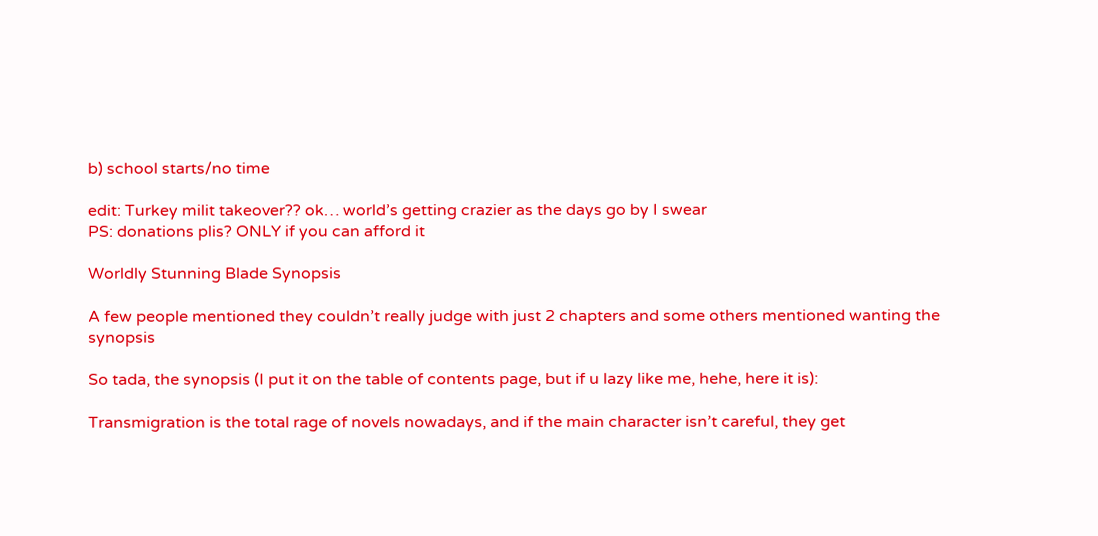b) school starts/no time

edit: Turkey milit takeover?? ok… world’s getting crazier as the days go by I swear
PS: donations plis? ONLY if you can afford it

Worldly Stunning Blade Synopsis

A few people mentioned they couldn’t really judge with just 2 chapters and some others mentioned wanting the synopsis

So tada, the synopsis (I put it on the table of contents page, but if u lazy like me, hehe, here it is):

Transmigration is the total rage of novels nowadays, and if the main character isn’t careful, they get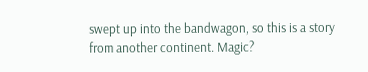swept up into the bandwagon, so this is a story from another continent. Magic?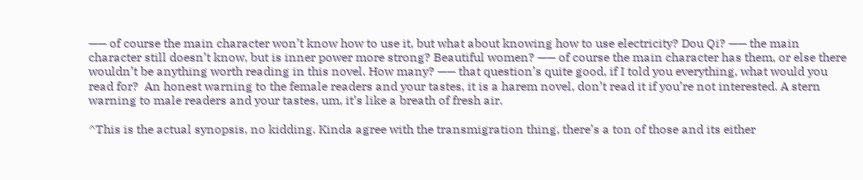—— of course the main character won’t know how to use it, but what about knowing how to use electricity? Dou Qi? —— the main character still doesn’t know, but is inner power more strong? Beautiful women? —— of course the main character has them, or else there wouldn’t be anything worth reading in this novel. How many? —— that question’s quite good, if I told you everything, what would you read for?  An honest warning to the female readers and your tastes, it is a harem novel, don’t read it if you’re not interested. A stern warning to male readers and your tastes, um, it’s like a breath of fresh air.

^This is the actual synopsis, no kidding. Kinda agree with the transmigration thing, there’s a ton of those and its either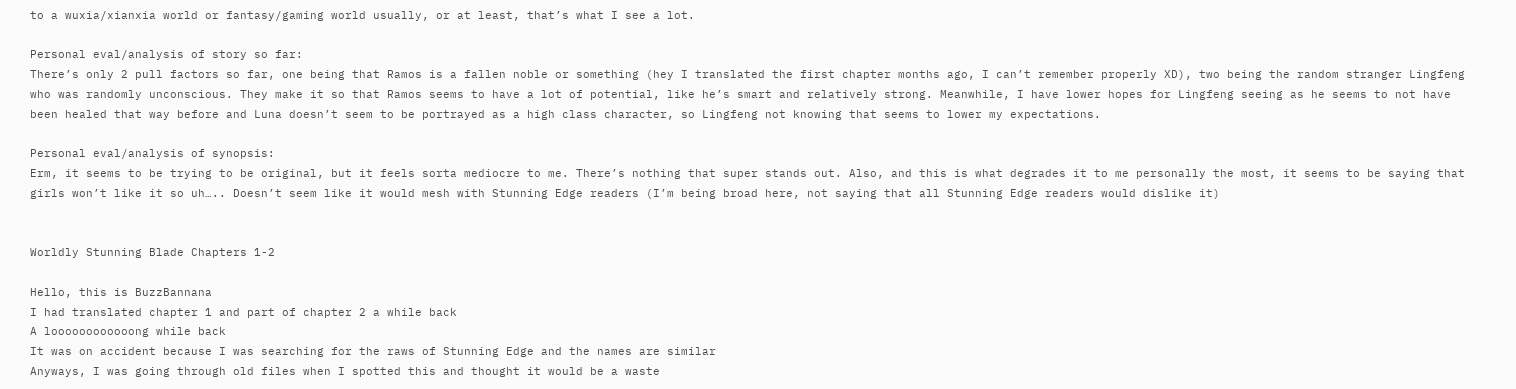to a wuxia/xianxia world or fantasy/gaming world usually, or at least, that’s what I see a lot.

Personal eval/analysis of story so far:
There’s only 2 pull factors so far, one being that Ramos is a fallen noble or something (hey I translated the first chapter months ago, I can’t remember properly XD), two being the random stranger Lingfeng who was randomly unconscious. They make it so that Ramos seems to have a lot of potential, like he’s smart and relatively strong. Meanwhile, I have lower hopes for Lingfeng seeing as he seems to not have been healed that way before and Luna doesn’t seem to be portrayed as a high class character, so Lingfeng not knowing that seems to lower my expectations.

Personal eval/analysis of synopsis:
Erm, it seems to be trying to be original, but it feels sorta mediocre to me. There’s nothing that super stands out. Also, and this is what degrades it to me personally the most, it seems to be saying that girls won’t like it so uh….. Doesn’t seem like it would mesh with Stunning Edge readers (I’m being broad here, not saying that all Stunning Edge readers would dislike it)


Worldly Stunning Blade Chapters 1-2

Hello, this is BuzzBannana
I had translated chapter 1 and part of chapter 2 a while back
A loooooooooooong while back
It was on accident because I was searching for the raws of Stunning Edge and the names are similar
Anyways, I was going through old files when I spotted this and thought it would be a waste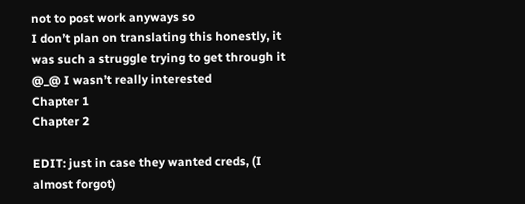not to post work anyways so
I don’t plan on translating this honestly, it was such a struggle trying to get through it @_@ I wasn’t really interested
Chapter 1
Chapter 2

EDIT: just in case they wanted creds, (I almost forgot)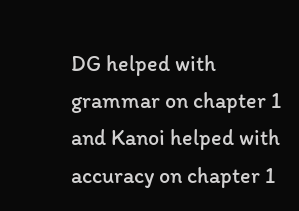DG helped with grammar on chapter 1 and Kanoi helped with accuracy on chapter 1